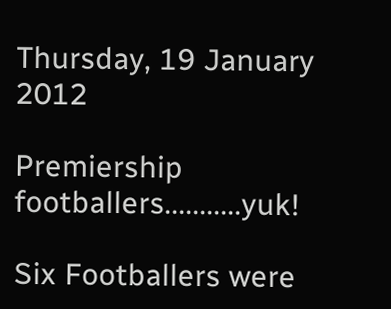Thursday, 19 January 2012

Premiership footballers...........yuk!

Six Footballers were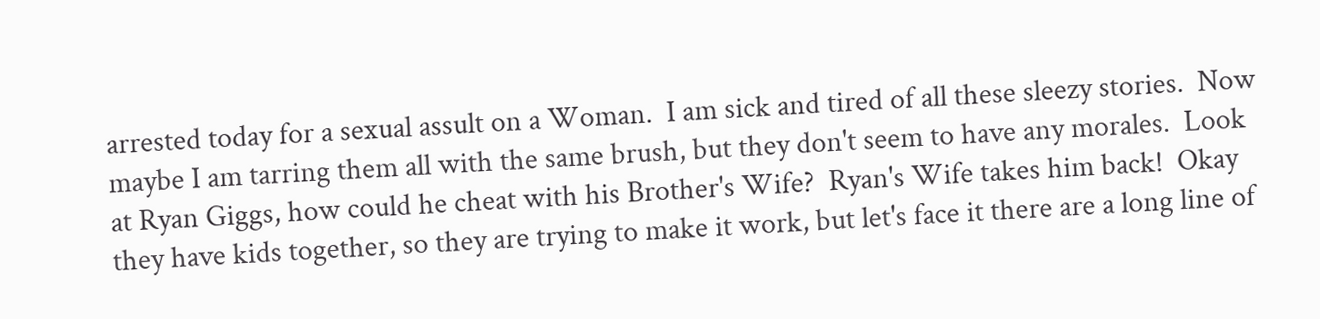arrested today for a sexual assult on a Woman.  I am sick and tired of all these sleezy stories.  Now maybe I am tarring them all with the same brush, but they don't seem to have any morales.  Look at Ryan Giggs, how could he cheat with his Brother's Wife?  Ryan's Wife takes him back!  Okay they have kids together, so they are trying to make it work, but let's face it there are a long line of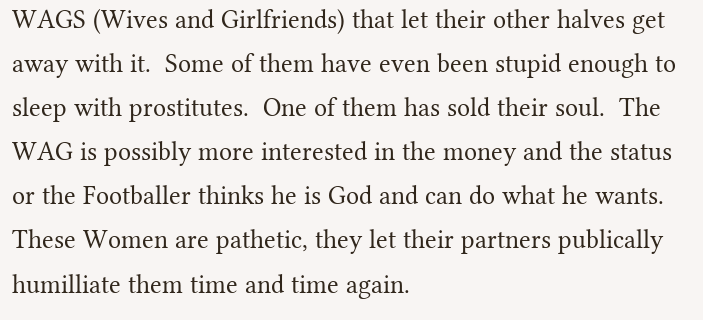WAGS (Wives and Girlfriends) that let their other halves get away with it.  Some of them have even been stupid enough to sleep with prostitutes.  One of them has sold their soul.  The WAG is possibly more interested in the money and the status or the Footballer thinks he is God and can do what he wants.  These Women are pathetic, they let their partners publically humilliate them time and time again.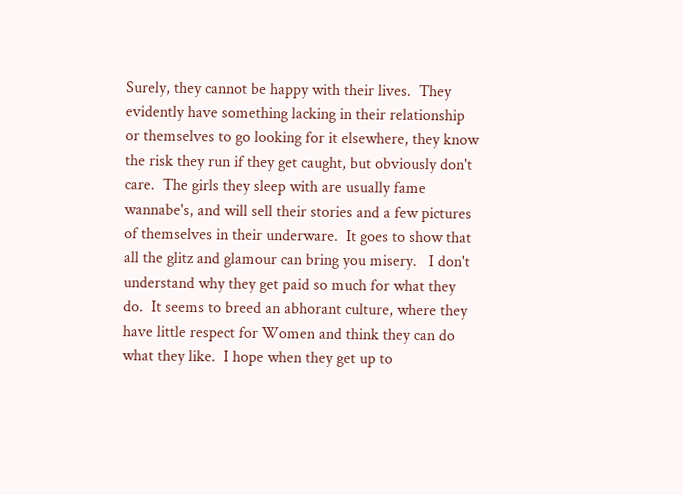Surely, they cannot be happy with their lives.  They evidently have something lacking in their relationship or themselves to go looking for it elsewhere, they know the risk they run if they get caught, but obviously don't care.  The girls they sleep with are usually fame wannabe's, and will sell their stories and a few pictures of themselves in their underware.  It goes to show that all the glitz and glamour can bring you misery.   I don't understand why they get paid so much for what they do.  It seems to breed an abhorant culture, where they have little respect for Women and think they can do what they like.  I hope when they get up to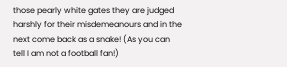those pearly white gates they are judged harshly for their misdemeanours and in the next come back as a snake! (As you can tell I am not a football fan!)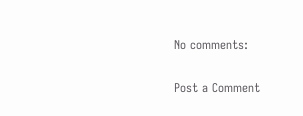No comments:

Post a Comment